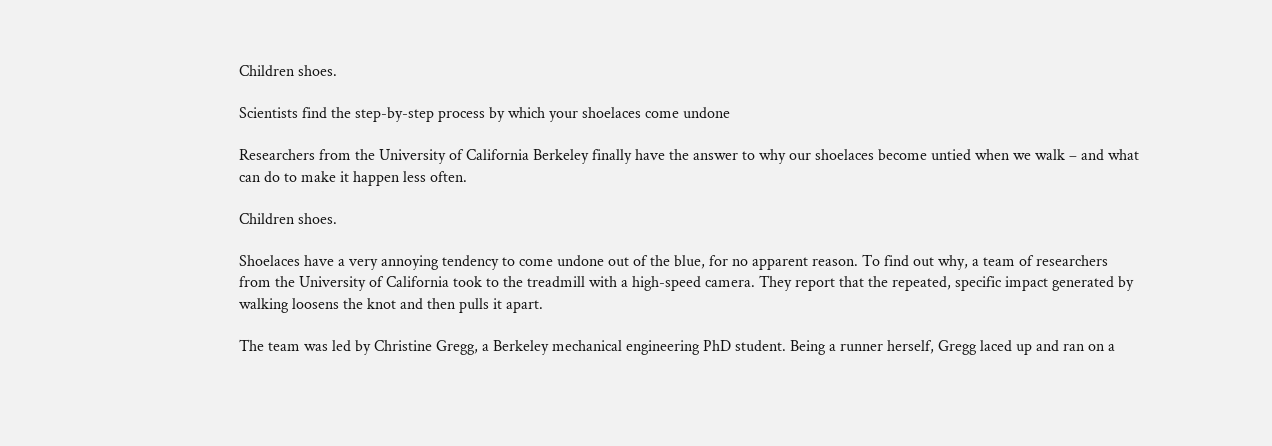Children shoes.

Scientists find the step-by-step process by which your shoelaces come undone

Researchers from the University of California Berkeley finally have the answer to why our shoelaces become untied when we walk – and what can do to make it happen less often.

Children shoes.

Shoelaces have a very annoying tendency to come undone out of the blue, for no apparent reason. To find out why, a team of researchers from the University of California took to the treadmill with a high-speed camera. They report that the repeated, specific impact generated by walking loosens the knot and then pulls it apart.

The team was led by Christine Gregg, a Berkeley mechanical engineering PhD student. Being a runner herself, Gregg laced up and ran on a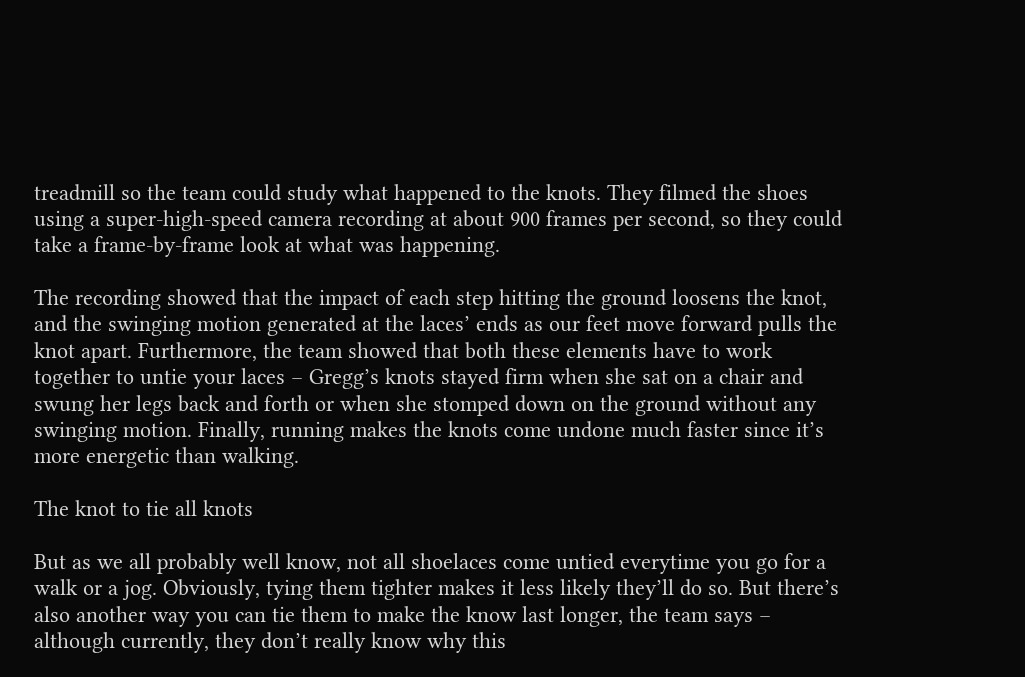treadmill so the team could study what happened to the knots. They filmed the shoes using a super-high-speed camera recording at about 900 frames per second, so they could take a frame-by-frame look at what was happening.

The recording showed that the impact of each step hitting the ground loosens the knot, and the swinging motion generated at the laces’ ends as our feet move forward pulls the knot apart. Furthermore, the team showed that both these elements have to work together to untie your laces – Gregg’s knots stayed firm when she sat on a chair and swung her legs back and forth or when she stomped down on the ground without any swinging motion. Finally, running makes the knots come undone much faster since it’s more energetic than walking.

The knot to tie all knots

But as we all probably well know, not all shoelaces come untied everytime you go for a walk or a jog. Obviously, tying them tighter makes it less likely they’ll do so. But there’s also another way you can tie them to make the know last longer, the team says – although currently, they don’t really know why this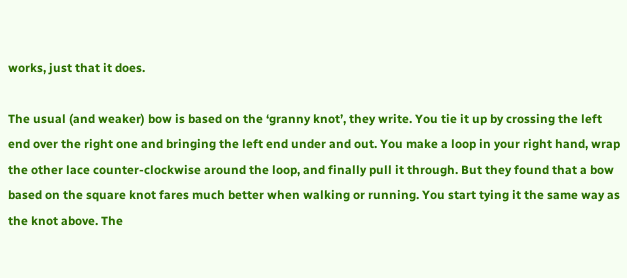works, just that it does.

The usual (and weaker) bow is based on the ‘granny knot’, they write. You tie it up by crossing the left end over the right one and bringing the left end under and out. You make a loop in your right hand, wrap the other lace counter-clockwise around the loop, and finally pull it through. But they found that a bow based on the square knot fares much better when walking or running. You start tying it the same way as the knot above. The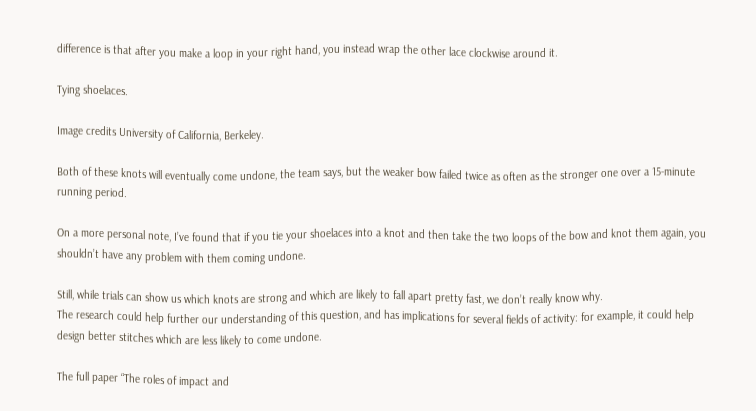difference is that after you make a loop in your right hand, you instead wrap the other lace clockwise around it.

Tying shoelaces.

Image credits University of California, Berkeley.

Both of these knots will eventually come undone, the team says, but the weaker bow failed twice as often as the stronger one over a 15-minute running period.

On a more personal note, I’ve found that if you tie your shoelaces into a knot and then take the two loops of the bow and knot them again, you shouldn’t have any problem with them coming undone.

Still, while trials can show us which knots are strong and which are likely to fall apart pretty fast, we don’t really know why.
The research could help further our understanding of this question, and has implications for several fields of activity: for example, it could help design better stitches which are less likely to come undone.

The full paper “The roles of impact and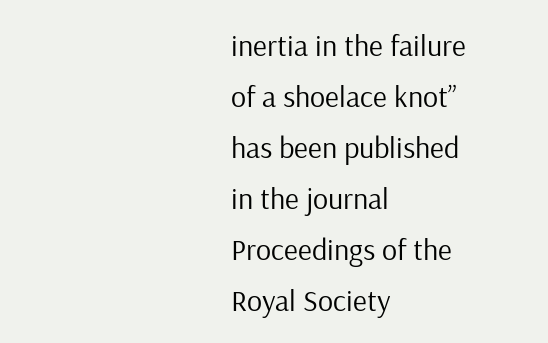inertia in the failure of a shoelace knot” has been published in the journal Proceedings of the Royal Society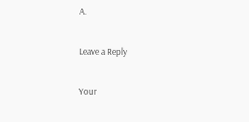A.

Leave a Reply

Your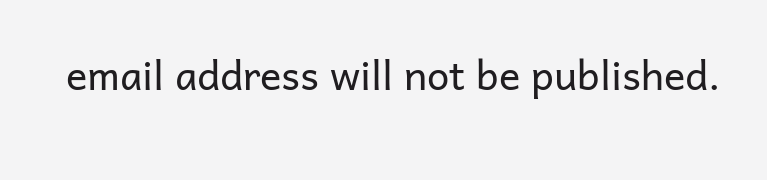email address will not be published.